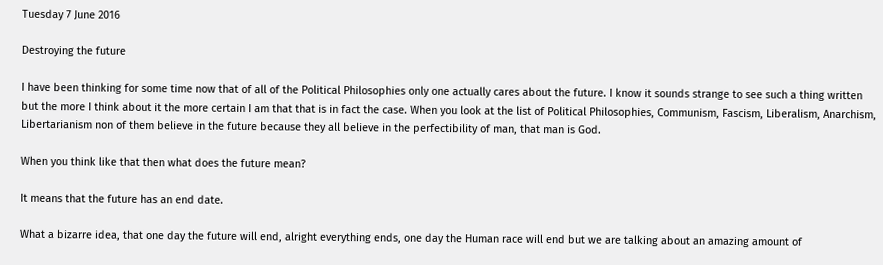Tuesday 7 June 2016

Destroying the future

I have been thinking for some time now that of all of the Political Philosophies only one actually cares about the future. I know it sounds strange to see such a thing written but the more I think about it the more certain I am that that is in fact the case. When you look at the list of Political Philosophies, Communism, Fascism, Liberalism, Anarchism, Libertarianism non of them believe in the future because they all believe in the perfectibility of man, that man is God.

When you think like that then what does the future mean?

It means that the future has an end date.

What a bizarre idea, that one day the future will end, alright everything ends, one day the Human race will end but we are talking about an amazing amount of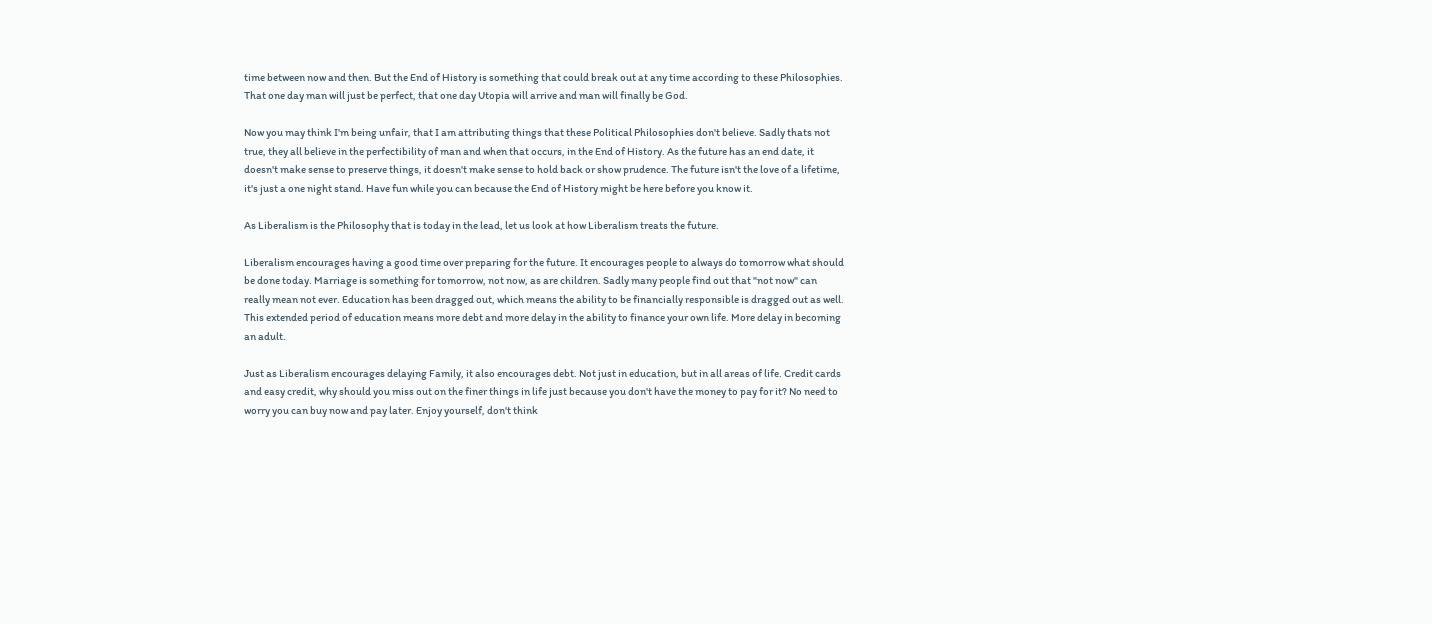time between now and then. But the End of History is something that could break out at any time according to these Philosophies. That one day man will just be perfect, that one day Utopia will arrive and man will finally be God.

Now you may think I'm being unfair, that I am attributing things that these Political Philosophies don't believe. Sadly thats not true, they all believe in the perfectibility of man and when that occurs, in the End of History. As the future has an end date, it doesn't make sense to preserve things, it doesn't make sense to hold back or show prudence. The future isn't the love of a lifetime, it's just a one night stand. Have fun while you can because the End of History might be here before you know it.

As Liberalism is the Philosophy that is today in the lead, let us look at how Liberalism treats the future.

Liberalism encourages having a good time over preparing for the future. It encourages people to always do tomorrow what should be done today. Marriage is something for tomorrow, not now, as are children. Sadly many people find out that "not now" can really mean not ever. Education has been dragged out, which means the ability to be financially responsible is dragged out as well. This extended period of education means more debt and more delay in the ability to finance your own life. More delay in becoming an adult.

Just as Liberalism encourages delaying Family, it also encourages debt. Not just in education, but in all areas of life. Credit cards and easy credit, why should you miss out on the finer things in life just because you don't have the money to pay for it? No need to worry you can buy now and pay later. Enjoy yourself, don't think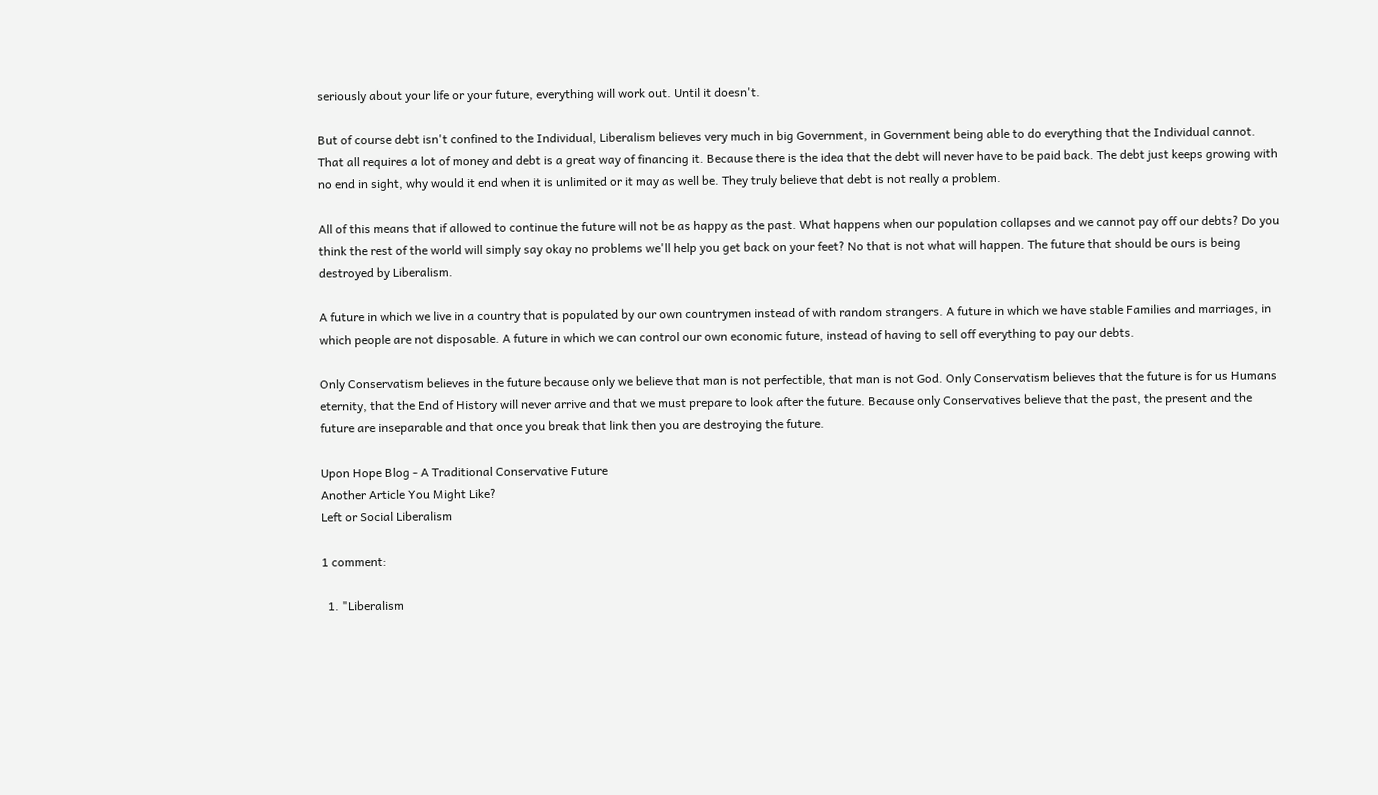seriously about your life or your future, everything will work out. Until it doesn't.

But of course debt isn't confined to the Individual, Liberalism believes very much in big Government, in Government being able to do everything that the Individual cannot. That all requires a lot of money and debt is a great way of financing it. Because there is the idea that the debt will never have to be paid back. The debt just keeps growing with no end in sight, why would it end when it is unlimited or it may as well be. They truly believe that debt is not really a problem.

All of this means that if allowed to continue the future will not be as happy as the past. What happens when our population collapses and we cannot pay off our debts? Do you think the rest of the world will simply say okay no problems we'll help you get back on your feet? No that is not what will happen. The future that should be ours is being destroyed by Liberalism.

A future in which we live in a country that is populated by our own countrymen instead of with random strangers. A future in which we have stable Families and marriages, in which people are not disposable. A future in which we can control our own economic future, instead of having to sell off everything to pay our debts.

Only Conservatism believes in the future because only we believe that man is not perfectible, that man is not God. Only Conservatism believes that the future is for us Humans eternity, that the End of History will never arrive and that we must prepare to look after the future. Because only Conservatives believe that the past, the present and the future are inseparable and that once you break that link then you are destroying the future.

Upon Hope Blog - A Traditional Conservative Future
Another Article You Might Like?
Left or Social Liberalism

1 comment:

  1. "Liberalism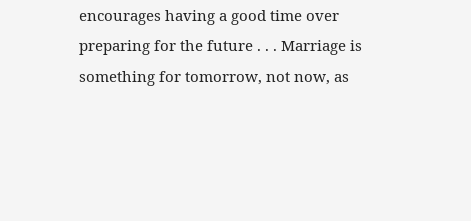encourages having a good time over preparing for the future . . . Marriage is something for tomorrow, not now, as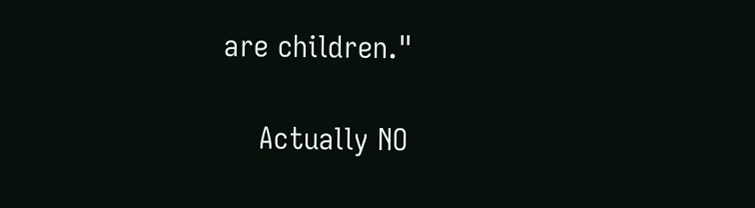are children."

    Actually NO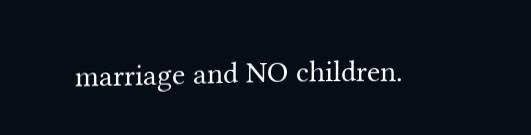marriage and NO children.